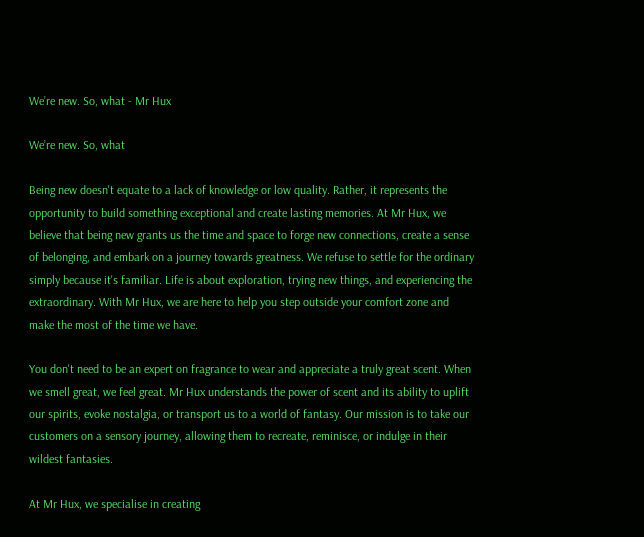We’re new. So, what - Mr Hux

We’re new. So, what

Being new doesn't equate to a lack of knowledge or low quality. Rather, it represents the opportunity to build something exceptional and create lasting memories. At Mr Hux, we believe that being new grants us the time and space to forge new connections, create a sense of belonging, and embark on a journey towards greatness. We refuse to settle for the ordinary simply because it's familiar. Life is about exploration, trying new things, and experiencing the extraordinary. With Mr Hux, we are here to help you step outside your comfort zone and make the most of the time we have.

You don't need to be an expert on fragrance to wear and appreciate a truly great scent. When we smell great, we feel great. Mr Hux understands the power of scent and its ability to uplift our spirits, evoke nostalgia, or transport us to a world of fantasy. Our mission is to take our customers on a sensory journey, allowing them to recreate, reminisce, or indulge in their wildest fantasies.

At Mr Hux, we specialise in creating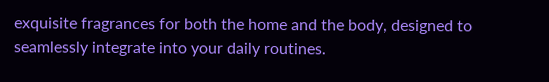exquisite fragrances for both the home and the body, designed to seamlessly integrate into your daily routines.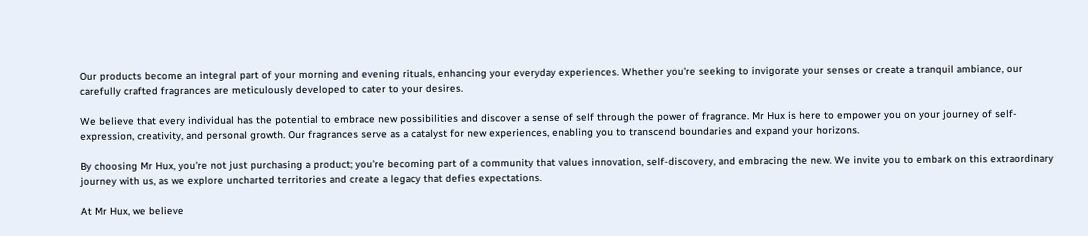Our products become an integral part of your morning and evening rituals, enhancing your everyday experiences. Whether you're seeking to invigorate your senses or create a tranquil ambiance, our carefully crafted fragrances are meticulously developed to cater to your desires.

We believe that every individual has the potential to embrace new possibilities and discover a sense of self through the power of fragrance. Mr Hux is here to empower you on your journey of self-expression, creativity, and personal growth. Our fragrances serve as a catalyst for new experiences, enabling you to transcend boundaries and expand your horizons.

By choosing Mr Hux, you're not just purchasing a product; you're becoming part of a community that values innovation, self-discovery, and embracing the new. We invite you to embark on this extraordinary journey with us, as we explore uncharted territories and create a legacy that defies expectations.

At Mr Hux, we believe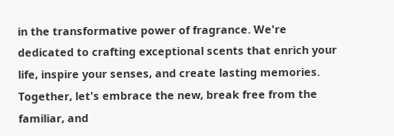in the transformative power of fragrance. We're dedicated to crafting exceptional scents that enrich your life, inspire your senses, and create lasting memories. Together, let's embrace the new, break free from the familiar, and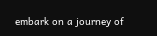embark on a journey of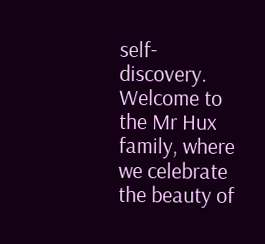self-discovery. Welcome to the Mr Hux family, where we celebrate the beauty of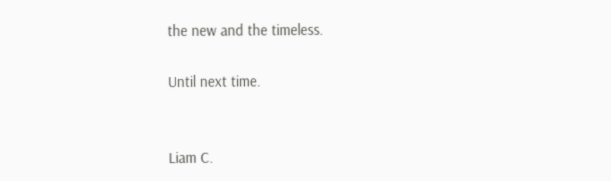the new and the timeless.

Until next time.


Liam C.